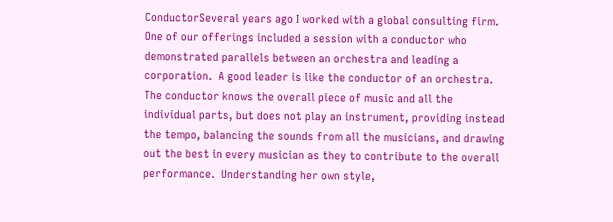ConductorSeveral years ago I worked with a global consulting firm.  One of our offerings included a session with a conductor who demonstrated parallels between an orchestra and leading a corporation.  A good leader is like the conductor of an orchestra.  The conductor knows the overall piece of music and all the individual parts, but does not play an instrument, providing instead the tempo, balancing the sounds from all the musicians, and drawing out the best in every musician as they to contribute to the overall performance.  Understanding her own style,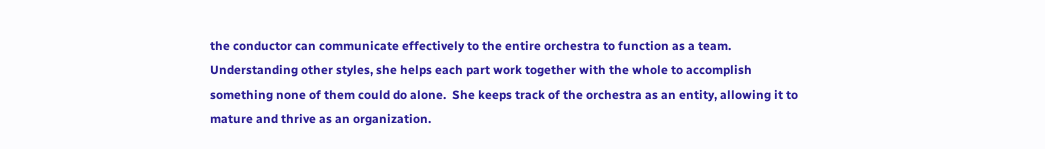the conductor can communicate effectively to the entire orchestra to function as a team.  Understanding other styles, she helps each part work together with the whole to accomplish something none of them could do alone.  She keeps track of the orchestra as an entity, allowing it to mature and thrive as an organization.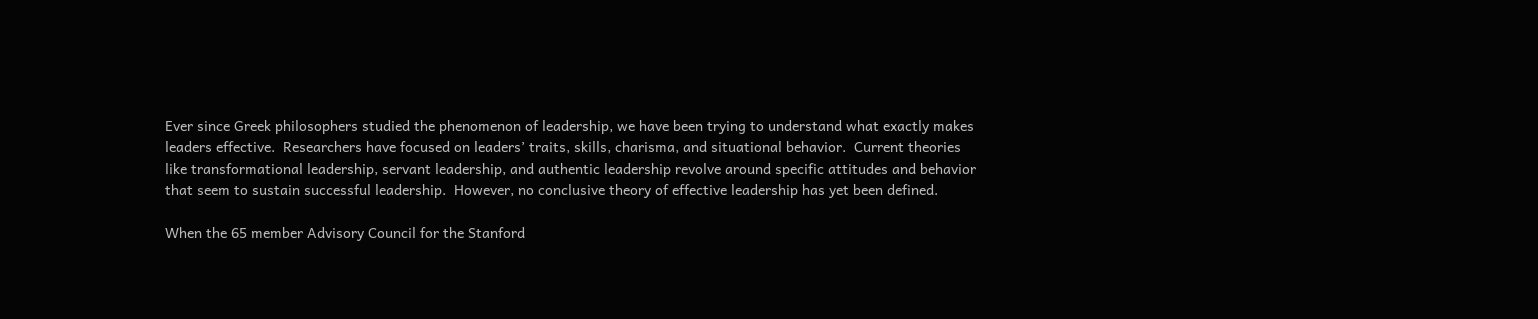Ever since Greek philosophers studied the phenomenon of leadership, we have been trying to understand what exactly makes leaders effective.  Researchers have focused on leaders’ traits, skills, charisma, and situational behavior.  Current theories like transformational leadership, servant leadership, and authentic leadership revolve around specific attitudes and behavior that seem to sustain successful leadership.  However, no conclusive theory of effective leadership has yet been defined.

When the 65 member Advisory Council for the Stanford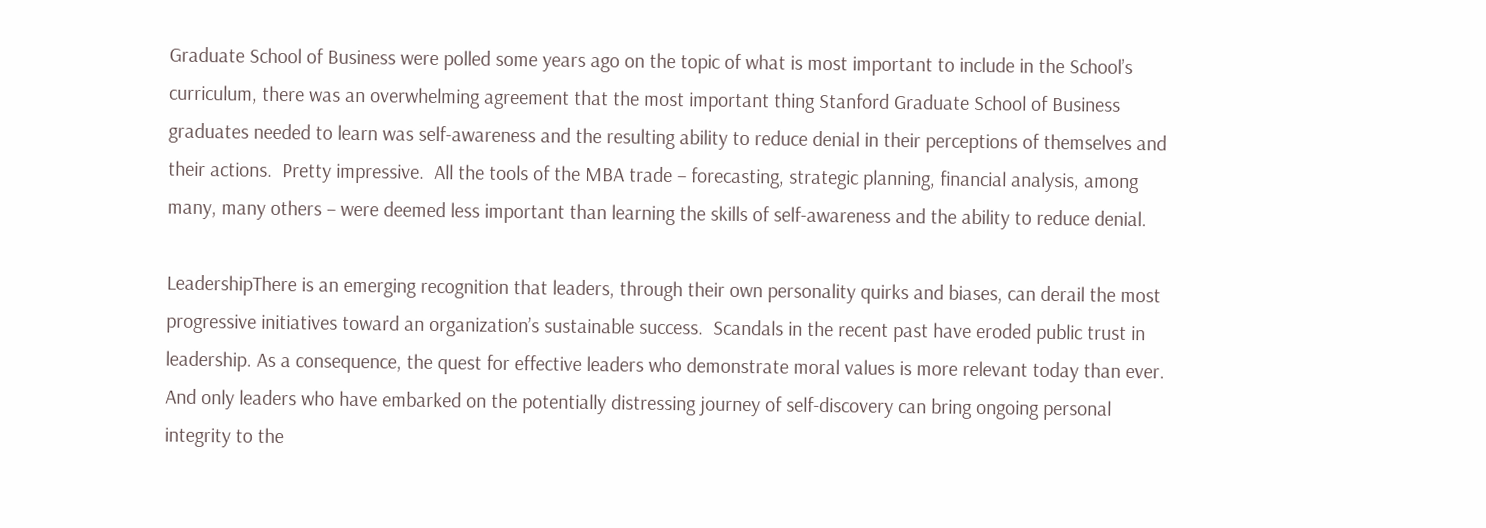Graduate School of Business were polled some years ago on the topic of what is most important to include in the School’s curriculum, there was an overwhelming agreement that the most important thing Stanford Graduate School of Business graduates needed to learn was self-awareness and the resulting ability to reduce denial in their perceptions of themselves and their actions.  Pretty impressive.  All the tools of the MBA trade – forecasting, strategic planning, financial analysis, among many, many others – were deemed less important than learning the skills of self-awareness and the ability to reduce denial.

LeadershipThere is an emerging recognition that leaders, through their own personality quirks and biases, can derail the most progressive initiatives toward an organization’s sustainable success.  Scandals in the recent past have eroded public trust in leadership. As a consequence, the quest for effective leaders who demonstrate moral values is more relevant today than ever. And only leaders who have embarked on the potentially distressing journey of self-discovery can bring ongoing personal integrity to the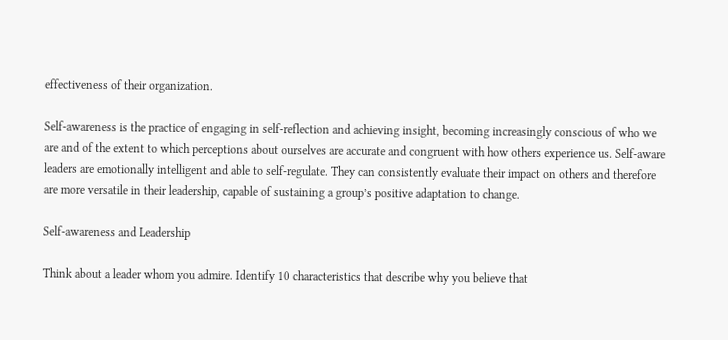effectiveness of their organization.

Self-awareness is the practice of engaging in self-reflection and achieving insight, becoming increasingly conscious of who we are and of the extent to which perceptions about ourselves are accurate and congruent with how others experience us. Self-aware leaders are emotionally intelligent and able to self-regulate. They can consistently evaluate their impact on others and therefore are more versatile in their leadership, capable of sustaining a group’s positive adaptation to change.

Self-awareness and Leadership

Think about a leader whom you admire. Identify 10 characteristics that describe why you believe that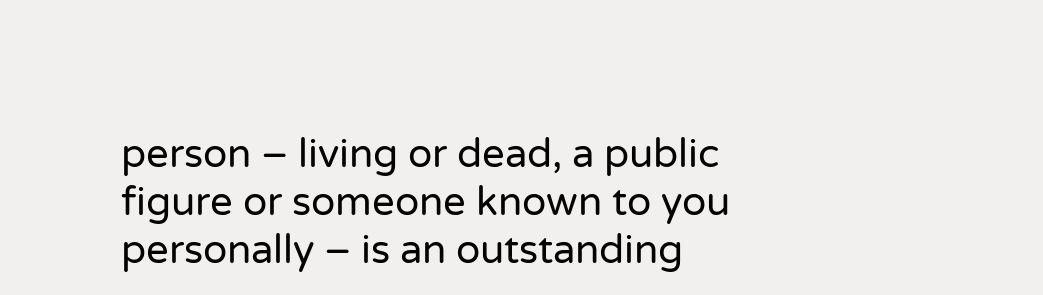person – living or dead, a public figure or someone known to you personally – is an outstanding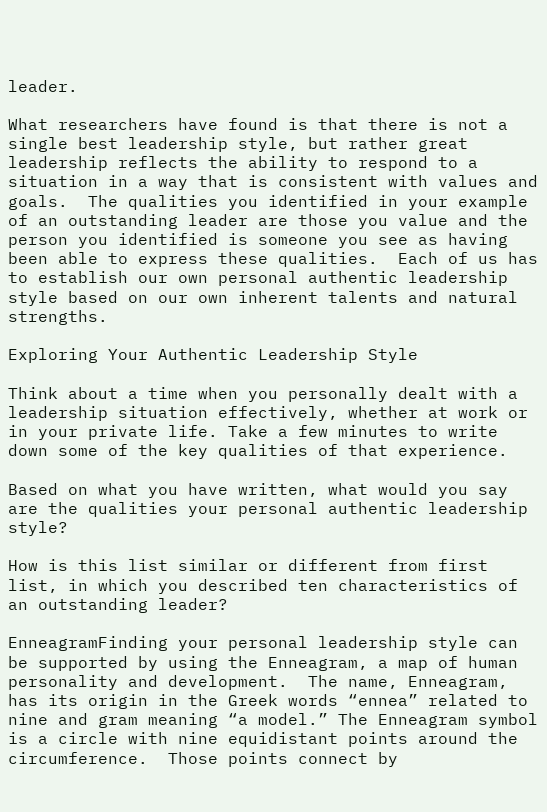leader.

What researchers have found is that there is not a single best leadership style, but rather great leadership reflects the ability to respond to a situation in a way that is consistent with values and goals.  The qualities you identified in your example of an outstanding leader are those you value and the person you identified is someone you see as having been able to express these qualities.  Each of us has to establish our own personal authentic leadership style based on our own inherent talents and natural strengths.

Exploring Your Authentic Leadership Style

Think about a time when you personally dealt with a leadership situation effectively, whether at work or in your private life. Take a few minutes to write down some of the key qualities of that experience.

Based on what you have written, what would you say are the qualities your personal authentic leadership style?

How is this list similar or different from first list, in which you described ten characteristics of an outstanding leader?

EnneagramFinding your personal leadership style can be supported by using the Enneagram, a map of human personality and development.  The name, Enneagram, has its origin in the Greek words “ennea” related to nine and gram meaning “a model.” The Enneagram symbol is a circle with nine equidistant points around the circumference.  Those points connect by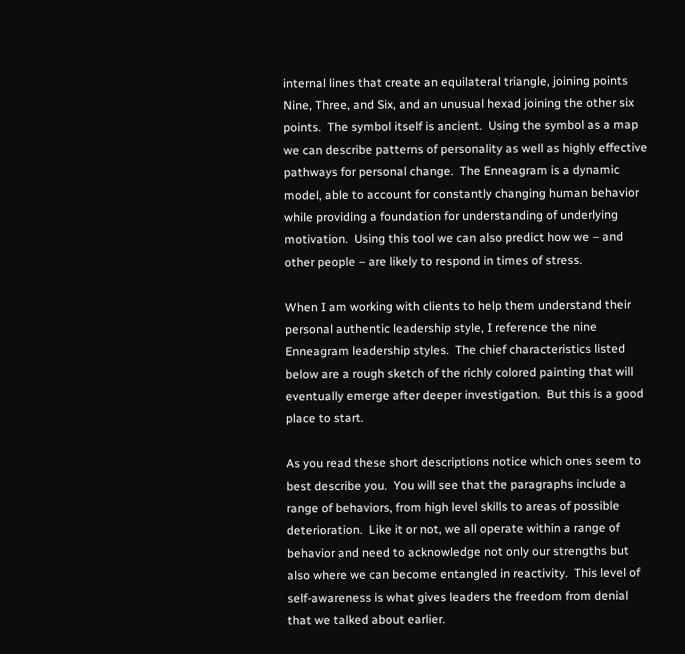internal lines that create an equilateral triangle, joining points Nine, Three, and Six, and an unusual hexad joining the other six points.  The symbol itself is ancient.  Using the symbol as a map we can describe patterns of personality as well as highly effective pathways for personal change.  The Enneagram is a dynamic model, able to account for constantly changing human behavior while providing a foundation for understanding of underlying motivation.  Using this tool we can also predict how we – and other people – are likely to respond in times of stress.

When I am working with clients to help them understand their personal authentic leadership style, I reference the nine Enneagram leadership styles.  The chief characteristics listed below are a rough sketch of the richly colored painting that will eventually emerge after deeper investigation.  But this is a good place to start.

As you read these short descriptions notice which ones seem to best describe you.  You will see that the paragraphs include a range of behaviors, from high level skills to areas of possible deterioration.  Like it or not, we all operate within a range of behavior and need to acknowledge not only our strengths but also where we can become entangled in reactivity.  This level of self-awareness is what gives leaders the freedom from denial that we talked about earlier.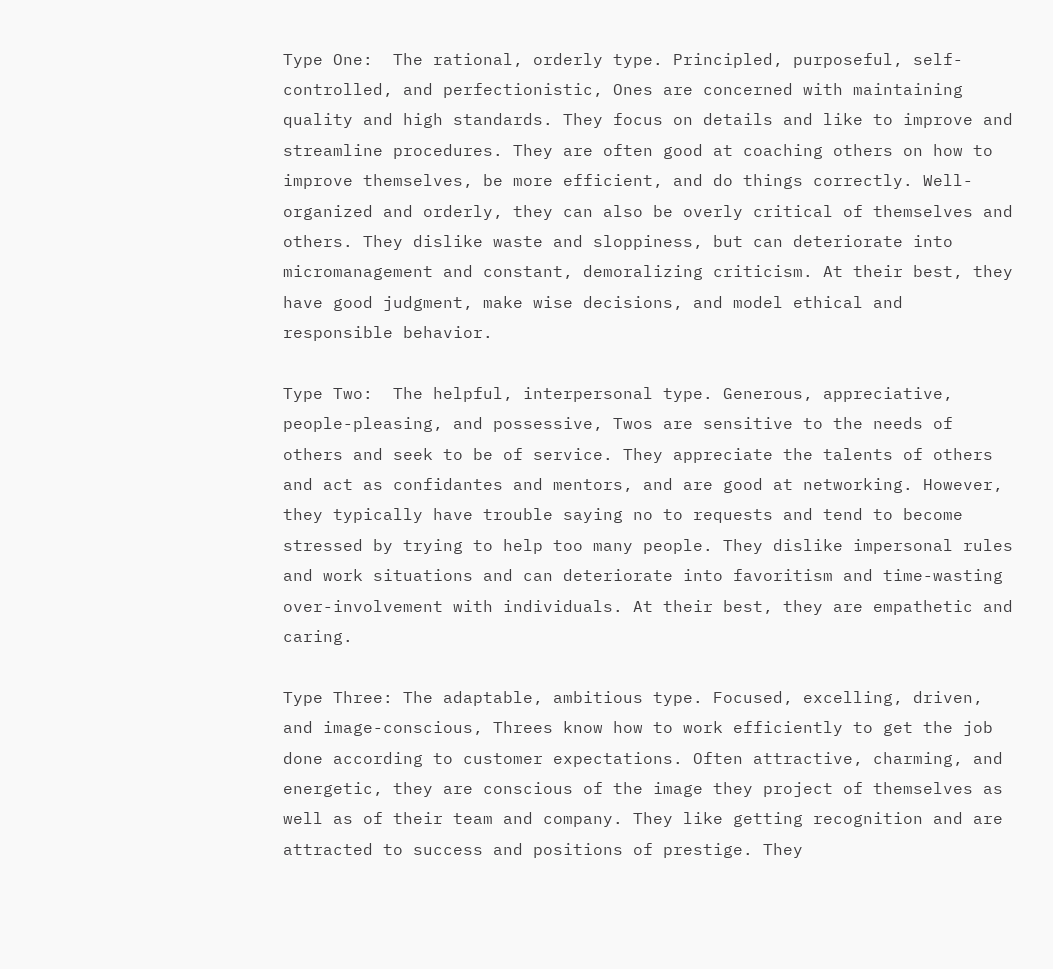Type One:  The rational, orderly type. Principled, purposeful, self- controlled, and perfectionistic, Ones are concerned with maintaining quality and high standards. They focus on details and like to improve and streamline procedures. They are often good at coaching others on how to improve themselves, be more efficient, and do things correctly. Well-organized and orderly, they can also be overly critical of themselves and others. They dislike waste and sloppiness, but can deteriorate into micromanagement and constant, demoralizing criticism. At their best, they have good judgment, make wise decisions, and model ethical and responsible behavior.

Type Two:  The helpful, interpersonal type. Generous, appreciative, people-pleasing, and possessive, Twos are sensitive to the needs of others and seek to be of service. They appreciate the talents of others and act as confidantes and mentors, and are good at networking. However, they typically have trouble saying no to requests and tend to become stressed by trying to help too many people. They dislike impersonal rules and work situations and can deteriorate into favoritism and time-wasting over-involvement with individuals. At their best, they are empathetic and caring.

Type Three: The adaptable, ambitious type. Focused, excelling, driven, and image-conscious, Threes know how to work efficiently to get the job done according to customer expectations. Often attractive, charming, and energetic, they are conscious of the image they project of themselves as well as of their team and company. They like getting recognition and are attracted to success and positions of prestige. They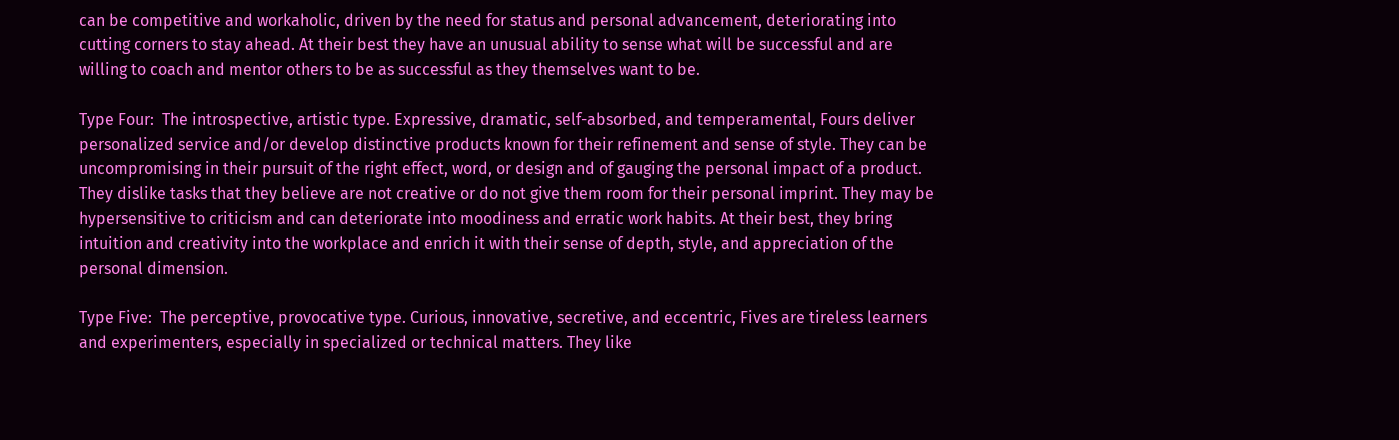can be competitive and workaholic, driven by the need for status and personal advancement, deteriorating into cutting corners to stay ahead. At their best they have an unusual ability to sense what will be successful and are willing to coach and mentor others to be as successful as they themselves want to be.

Type Four:  The introspective, artistic type. Expressive, dramatic, self-absorbed, and temperamental, Fours deliver personalized service and/or develop distinctive products known for their refinement and sense of style. They can be uncompromising in their pursuit of the right effect, word, or design and of gauging the personal impact of a product. They dislike tasks that they believe are not creative or do not give them room for their personal imprint. They may be hypersensitive to criticism and can deteriorate into moodiness and erratic work habits. At their best, they bring intuition and creativity into the workplace and enrich it with their sense of depth, style, and appreciation of the personal dimension.

Type Five:  The perceptive, provocative type. Curious, innovative, secretive, and eccentric, Fives are tireless learners and experimenters, especially in specialized or technical matters. They like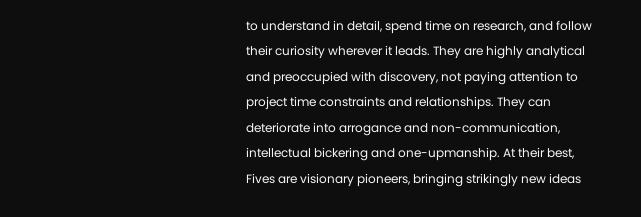to understand in detail, spend time on research, and follow their curiosity wherever it leads. They are highly analytical and preoccupied with discovery, not paying attention to project time constraints and relationships. They can deteriorate into arrogance and non-communication, intellectual bickering and one-upmanship. At their best, Fives are visionary pioneers, bringing strikingly new ideas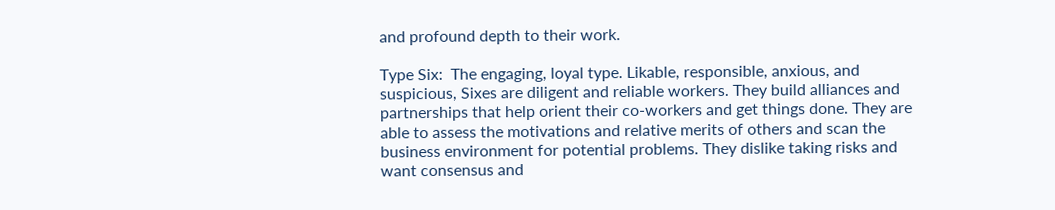and profound depth to their work.

Type Six:  The engaging, loyal type. Likable, responsible, anxious, and suspicious, Sixes are diligent and reliable workers. They build alliances and partnerships that help orient their co-workers and get things done. They are able to assess the motivations and relative merits of others and scan the business environment for potential problems. They dislike taking risks and want consensus and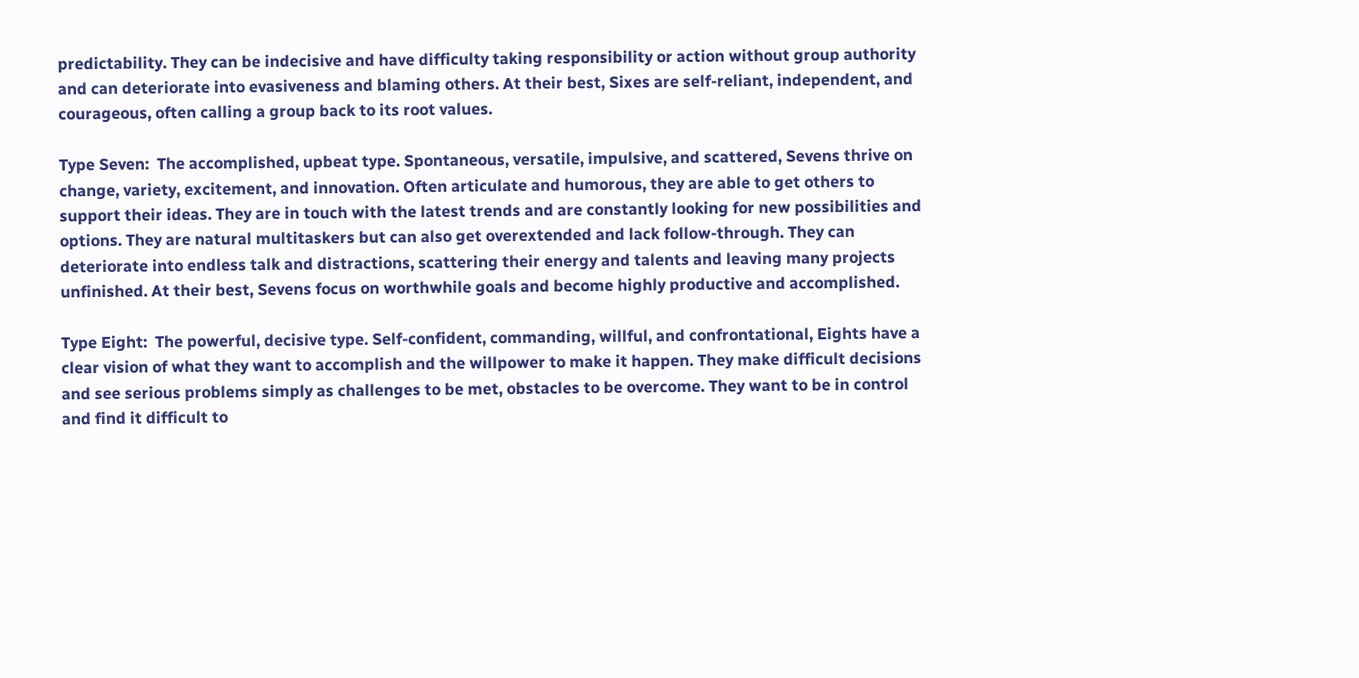predictability. They can be indecisive and have difficulty taking responsibility or action without group authority and can deteriorate into evasiveness and blaming others. At their best, Sixes are self-reliant, independent, and courageous, often calling a group back to its root values.

Type Seven:  The accomplished, upbeat type. Spontaneous, versatile, impulsive, and scattered, Sevens thrive on change, variety, excitement, and innovation. Often articulate and humorous, they are able to get others to support their ideas. They are in touch with the latest trends and are constantly looking for new possibilities and options. They are natural multitaskers but can also get overextended and lack follow-through. They can deteriorate into endless talk and distractions, scattering their energy and talents and leaving many projects unfinished. At their best, Sevens focus on worthwhile goals and become highly productive and accomplished.

Type Eight:  The powerful, decisive type. Self-confident, commanding, willful, and confrontational, Eights have a clear vision of what they want to accomplish and the willpower to make it happen. They make difficult decisions and see serious problems simply as challenges to be met, obstacles to be overcome. They want to be in control and find it difficult to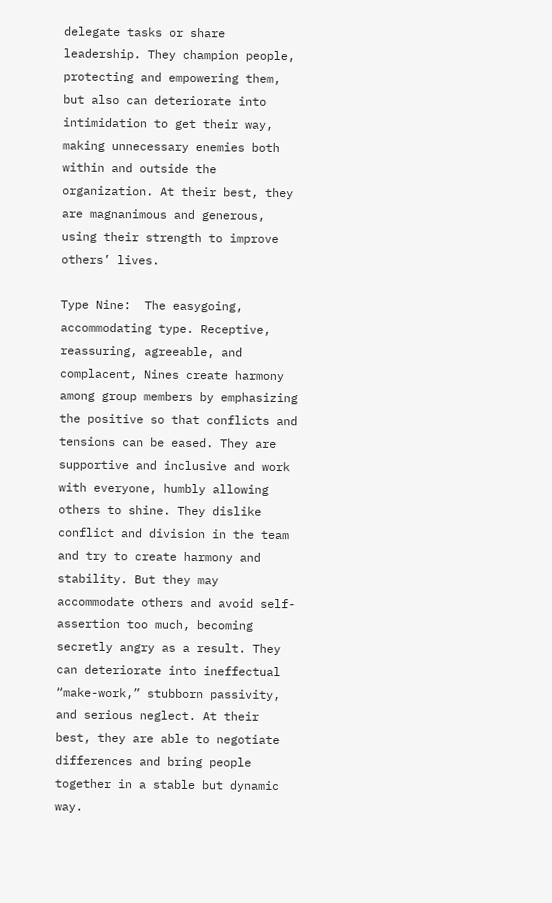delegate tasks or share leadership. They champion people, protecting and empowering them, but also can deteriorate into intimidation to get their way, making unnecessary enemies both within and outside the organization. At their best, they are magnanimous and generous, using their strength to improve others’ lives.

Type Nine:  The easygoing, accommodating type. Receptive, reassuring, agreeable, and complacent, Nines create harmony among group members by emphasizing the positive so that conflicts and tensions can be eased. They are supportive and inclusive and work with everyone, humbly allowing others to shine. They dislike conflict and division in the team and try to create harmony and stability. But they may accommodate others and avoid self-assertion too much, becoming secretly angry as a result. They can deteriorate into ineffectual “make-work,” stubborn passivity, and serious neglect. At their best, they are able to negotiate differences and bring people together in a stable but dynamic way.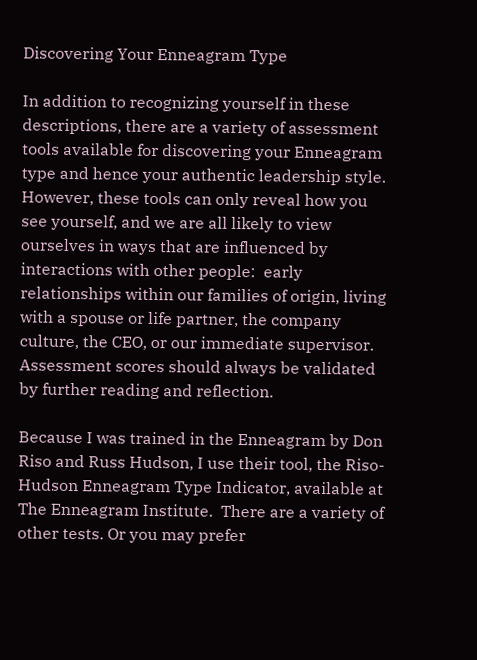Discovering Your Enneagram Type

In addition to recognizing yourself in these descriptions, there are a variety of assessment tools available for discovering your Enneagram type and hence your authentic leadership style.  However, these tools can only reveal how you see yourself, and we are all likely to view ourselves in ways that are influenced by interactions with other people:  early relationships within our families of origin, living with a spouse or life partner, the company culture, the CEO, or our immediate supervisor.  Assessment scores should always be validated by further reading and reflection.

Because I was trained in the Enneagram by Don Riso and Russ Hudson, I use their tool, the Riso-Hudson Enneagram Type Indicator, available at The Enneagram Institute.  There are a variety of other tests. Or you may prefer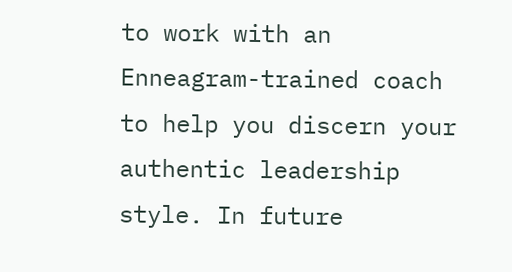to work with an Enneagram-trained coach to help you discern your authentic leadership style. In future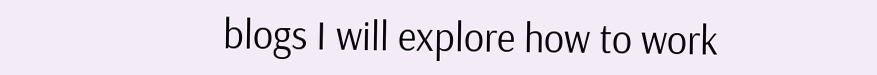blogs I will explore how to work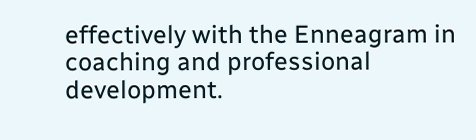effectively with the Enneagram in coaching and professional development.